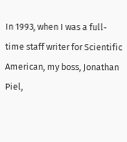In 1993, when I was a full-time staff writer for Scientific American, my boss, Jonathan Piel,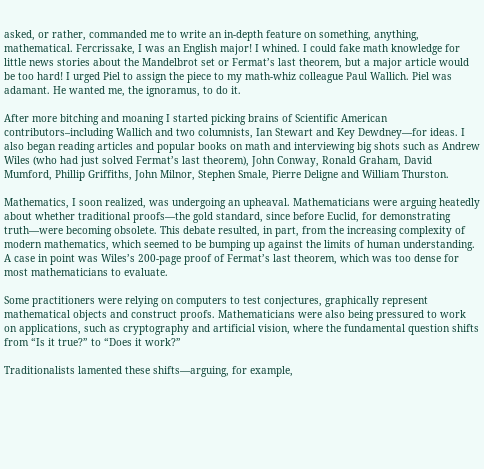asked, or rather, commanded me to write an in-depth feature on something, anything, mathematical. Fercrissake, I was an English major! I whined. I could fake math knowledge for little news stories about the Mandelbrot set or Fermat’s last theorem, but a major article would be too hard! I urged Piel to assign the piece to my math-whiz colleague Paul Wallich. Piel was adamant. He wanted me, the ignoramus, to do it.

After more bitching and moaning I started picking brains of Scientific American contributors–including Wallich and two columnists, Ian Stewart and Key Dewdney—for ideas. I also began reading articles and popular books on math and interviewing big shots such as Andrew Wiles (who had just solved Fermat’s last theorem), John Conway, Ronald Graham, David Mumford, Phillip Griffiths, John Milnor, Stephen Smale, Pierre Deligne and William Thurston.

Mathematics, I soon realized, was undergoing an upheaval. Mathematicians were arguing heatedly about whether traditional proofs—the gold standard, since before Euclid, for demonstrating truth—were becoming obsolete. This debate resulted, in part, from the increasing complexity of modern mathematics, which seemed to be bumping up against the limits of human understanding. A case in point was Wiles’s 200-page proof of Fermat’s last theorem, which was too dense for most mathematicians to evaluate.

Some practitioners were relying on computers to test conjectures, graphically represent mathematical objects and construct proofs. Mathematicians were also being pressured to work on applications, such as cryptography and artificial vision, where the fundamental question shifts from “Is it true?” to “Does it work?”

Traditionalists lamented these shifts—arguing, for example,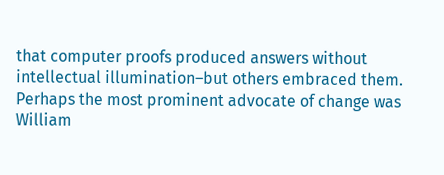that computer proofs produced answers without intellectual illumination–but others embraced them. Perhaps the most prominent advocate of change was William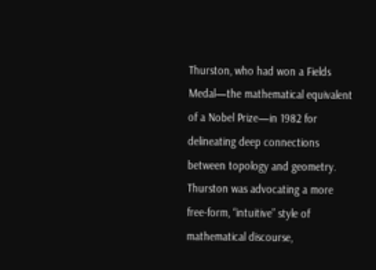Thurston, who had won a Fields Medal—the mathematical equivalent of a Nobel Prize—in 1982 for delineating deep connections between topology and geometry. Thurston was advocating a more free-form, “intuitive” style of mathematical discourse,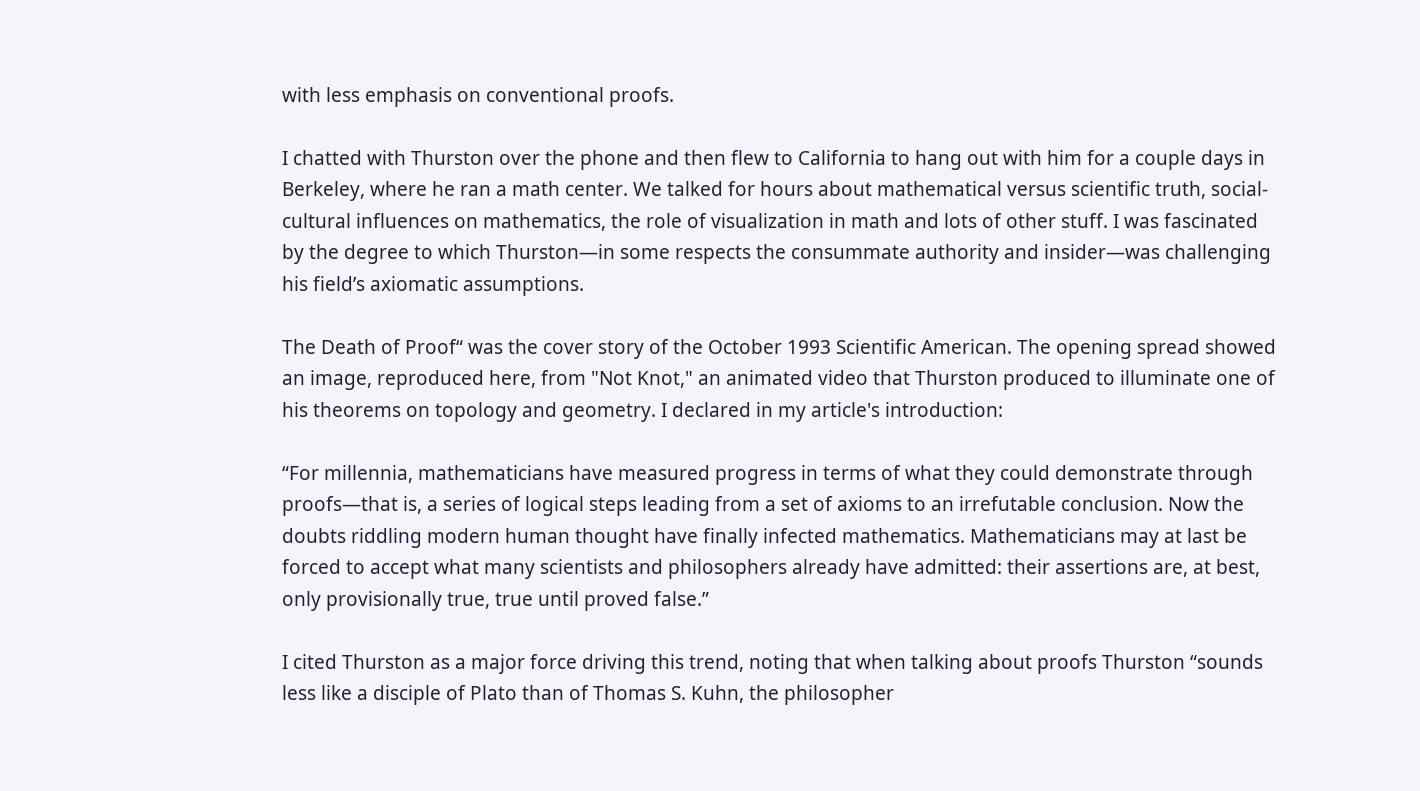with less emphasis on conventional proofs.

I chatted with Thurston over the phone and then flew to California to hang out with him for a couple days in Berkeley, where he ran a math center. We talked for hours about mathematical versus scientific truth, social-cultural influences on mathematics, the role of visualization in math and lots of other stuff. I was fascinated by the degree to which Thurston—in some respects the consummate authority and insider—was challenging his field’s axiomatic assumptions.

The Death of Proof“ was the cover story of the October 1993 Scientific American. The opening spread showed an image, reproduced here, from "Not Knot," an animated video that Thurston produced to illuminate one of his theorems on topology and geometry. I declared in my article's introduction:

“For millennia, mathematicians have measured progress in terms of what they could demonstrate through proofs—that is, a series of logical steps leading from a set of axioms to an irrefutable conclusion. Now the doubts riddling modern human thought have finally infected mathematics. Mathematicians may at last be forced to accept what many scientists and philosophers already have admitted: their assertions are, at best, only provisionally true, true until proved false.”

I cited Thurston as a major force driving this trend, noting that when talking about proofs Thurston “sounds less like a disciple of Plato than of Thomas S. Kuhn, the philosopher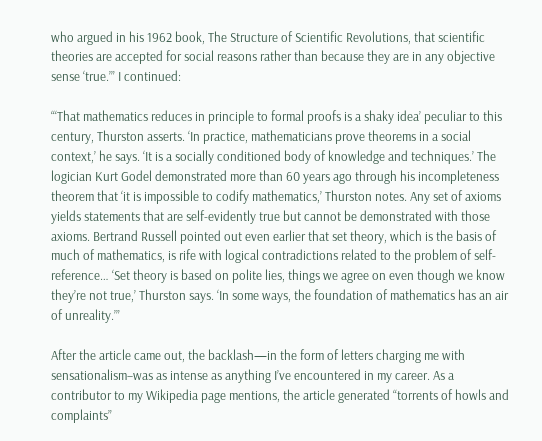who argued in his 1962 book, The Structure of Scientific Revolutions, that scientific theories are accepted for social reasons rather than because they are in any objective sense ‘true.’” I continued:

“‘That mathematics reduces in principle to formal proofs is a shaky idea’ peculiar to this century, Thurston asserts. ‘In practice, mathematicians prove theorems in a social context,’ he says. ‘It is a socially conditioned body of knowledge and techniques.’ The logician Kurt Godel demonstrated more than 60 years ago through his incompleteness theorem that ‘it is impossible to codify mathematics,’ Thurston notes. Any set of axioms yields statements that are self-evidently true but cannot be demonstrated with those axioms. Bertrand Russell pointed out even earlier that set theory, which is the basis of much of mathematics, is rife with logical contradictions related to the problem of self-reference… ‘Set theory is based on polite lies, things we agree on even though we know they’re not true,’ Thurston says. ‘In some ways, the foundation of mathematics has an air of unreality.’”

After the article came out, the backlash—in the form of letters charging me with sensationalism–was as intense as anything I’ve encountered in my career. As a contributor to my Wikipedia page mentions, the article generated “torrents of howls and complaints”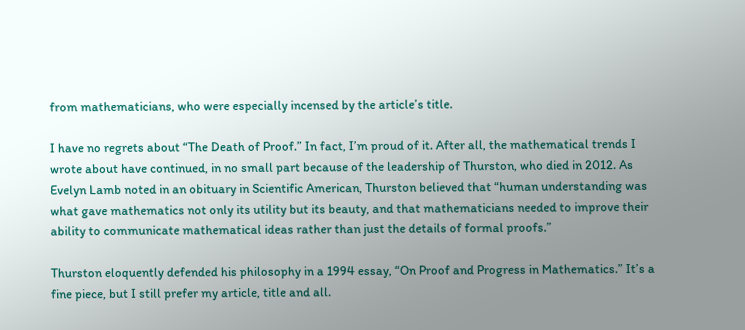from mathematicians, who were especially incensed by the article’s title.

I have no regrets about “The Death of Proof.” In fact, I’m proud of it. After all, the mathematical trends I wrote about have continued, in no small part because of the leadership of Thurston, who died in 2012. As Evelyn Lamb noted in an obituary in Scientific American, Thurston believed that “human understanding was what gave mathematics not only its utility but its beauty, and that mathematicians needed to improve their ability to communicate mathematical ideas rather than just the details of formal proofs.”

Thurston eloquently defended his philosophy in a 1994 essay, “On Proof and Progress in Mathematics.” It’s a fine piece, but I still prefer my article, title and all.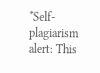*Self-plagiarism alert: This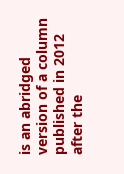is an abridged version of a column published in 2012 after the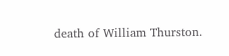death of William Thurston.